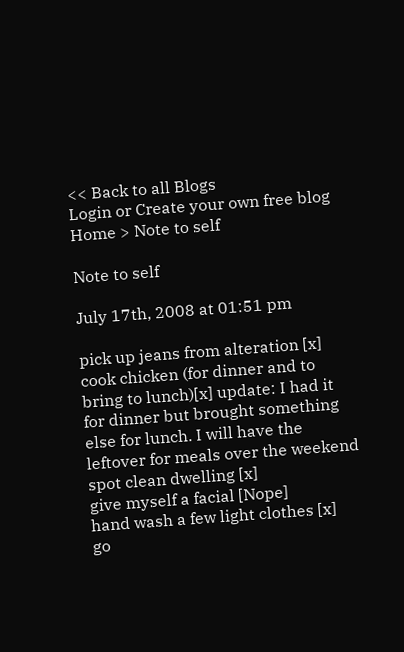<< Back to all Blogs
Login or Create your own free blog
Home > Note to self

Note to self

July 17th, 2008 at 01:51 pm

pick up jeans from alteration [x]
cook chicken (for dinner and to bring to lunch)[x] update: I had it for dinner but brought something else for lunch. I will have the leftover for meals over the weekend
spot clean dwelling [x]
give myself a facial [Nope]
hand wash a few light clothes [x]
go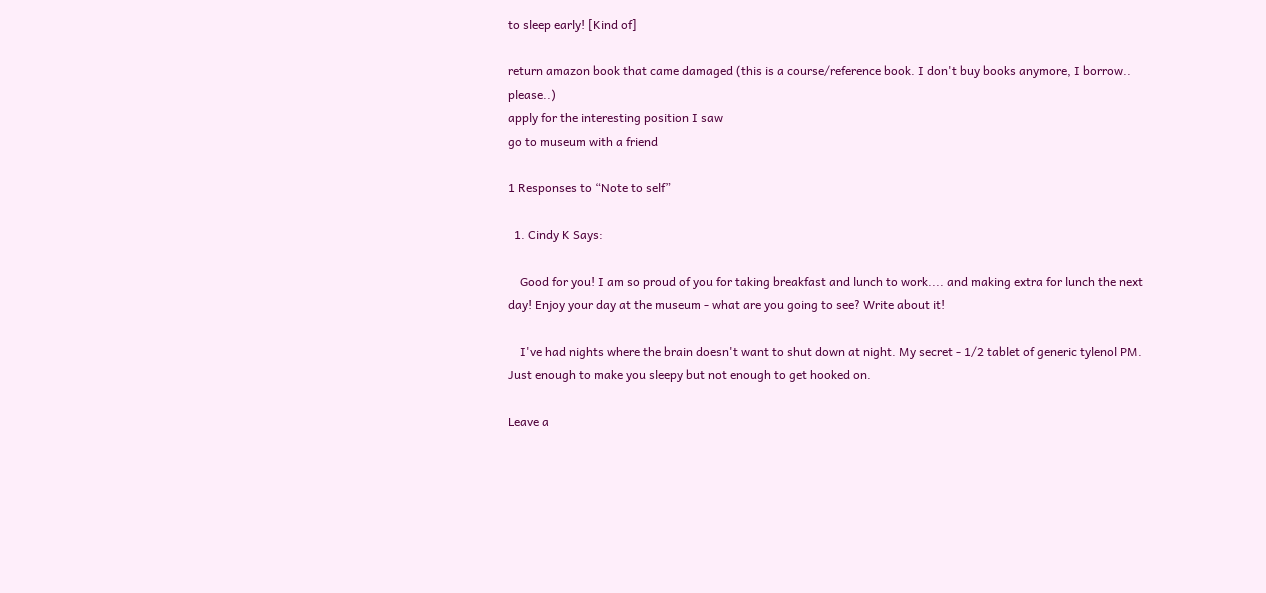to sleep early! [Kind of]

return amazon book that came damaged (this is a course/reference book. I don't buy books anymore, I borrow.. please..)
apply for the interesting position I saw
go to museum with a friend

1 Responses to “Note to self”

  1. Cindy K Says:

    Good for you! I am so proud of you for taking breakfast and lunch to work.... and making extra for lunch the next day! Enjoy your day at the museum - what are you going to see? Write about it!

    I've had nights where the brain doesn't want to shut down at night. My secret - 1/2 tablet of generic tylenol PM. Just enough to make you sleepy but not enough to get hooked on.

Leave a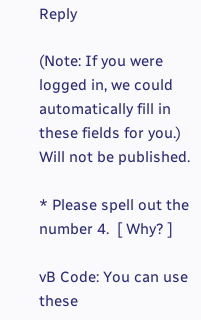Reply

(Note: If you were logged in, we could automatically fill in these fields for you.)
Will not be published.

* Please spell out the number 4.  [ Why? ]

vB Code: You can use these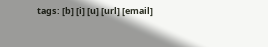tags: [b] [i] [u] [url] [email]